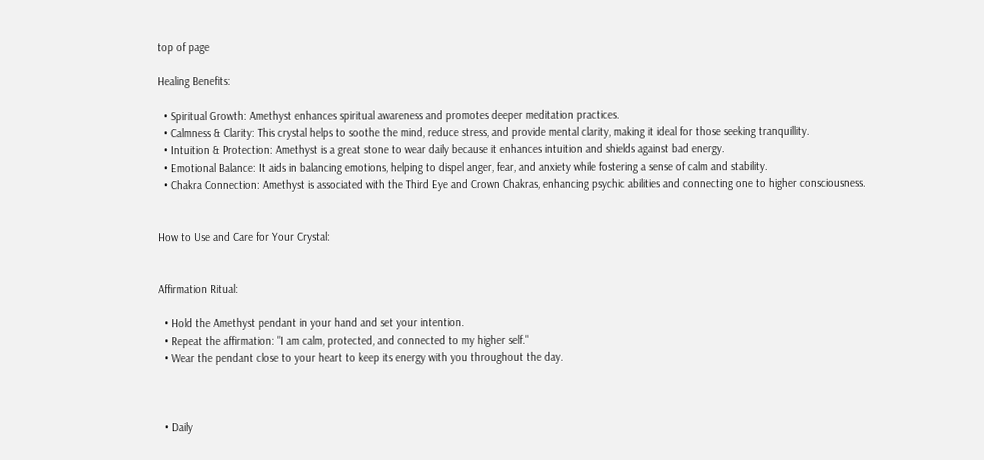top of page

Healing Benefits:

  • Spiritual Growth: Amethyst enhances spiritual awareness and promotes deeper meditation practices.
  • Calmness & Clarity: This crystal helps to soothe the mind, reduce stress, and provide mental clarity, making it ideal for those seeking tranquillity.
  • Intuition & Protection: Amethyst is a great stone to wear daily because it enhances intuition and shields against bad energy.
  • Emotional Balance: It aids in balancing emotions, helping to dispel anger, fear, and anxiety while fostering a sense of calm and stability.
  • Chakra Connection: Amethyst is associated with the Third Eye and Crown Chakras, enhancing psychic abilities and connecting one to higher consciousness.


How to Use and Care for Your Crystal:


Affirmation Ritual:

  • Hold the Amethyst pendant in your hand and set your intention.
  • Repeat the affirmation: "I am calm, protected, and connected to my higher self."
  • Wear the pendant close to your heart to keep its energy with you throughout the day.



  • Daily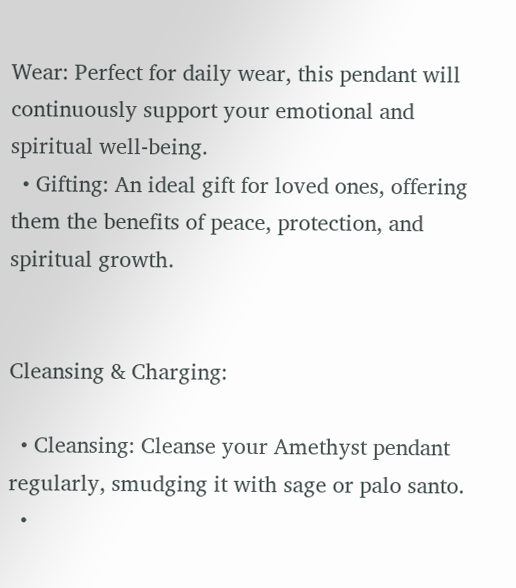Wear: Perfect for daily wear, this pendant will continuously support your emotional and spiritual well-being.
  • Gifting: An ideal gift for loved ones, offering them the benefits of peace, protection, and spiritual growth.


Cleansing & Charging:

  • Cleansing: Cleanse your Amethyst pendant regularly, smudging it with sage or palo santo.
  •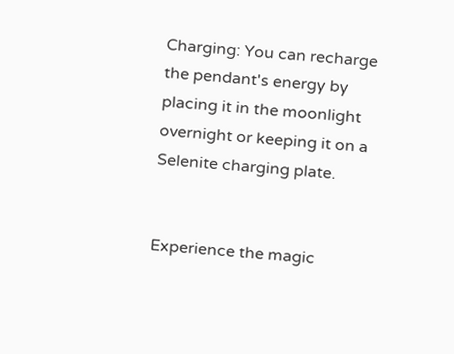Charging: You can recharge the pendant's energy by placing it in the moonlight overnight or keeping it on a Selenite charging plate.


Experience the magic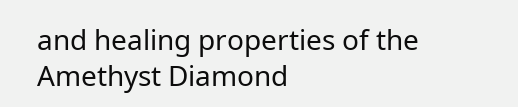and healing properties of the Amethyst Diamond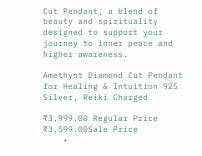Cut Pendant, a blend of beauty and spirituality designed to support your journey to inner peace and higher awareness.

Amethyst Diamond Cut Pendant for Healing & Intuition 925 Silver, Reiki Charged

₹3,999.00 Regular Price
₹3,599.00Sale Price
    •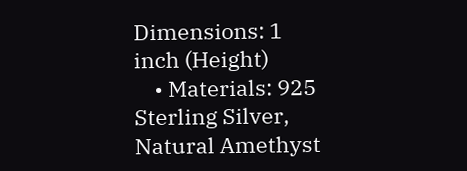Dimensions: 1 inch (Height)
    • Materials: 925 Sterling Silver, Natural Amethyst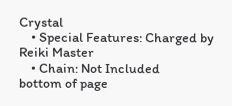Crystal
    • Special Features: Charged by Reiki Master
    • Chain: Not Included
bottom of page